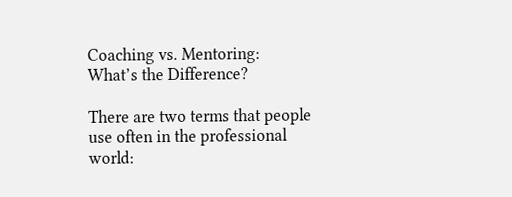Coaching vs. Mentoring: What’s the Difference?

There are two terms that people use often in the professional world: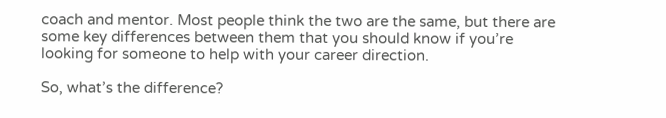coach and mentor. Most people think the two are the same, but there are some key differences between them that you should know if you’re looking for someone to help with your career direction.

So, what’s the difference?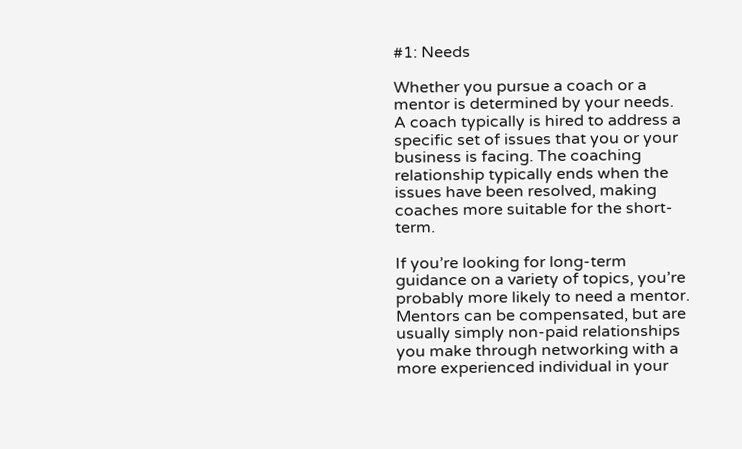#1: Needs

Whether you pursue a coach or a mentor is determined by your needs. A coach typically is hired to address a specific set of issues that you or your business is facing. The coaching relationship typically ends when the issues have been resolved, making coaches more suitable for the short-term.

If you’re looking for long-term guidance on a variety of topics, you’re probably more likely to need a mentor. Mentors can be compensated, but are usually simply non-paid relationships you make through networking with a more experienced individual in your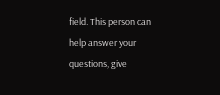field. This person can help answer your questions, give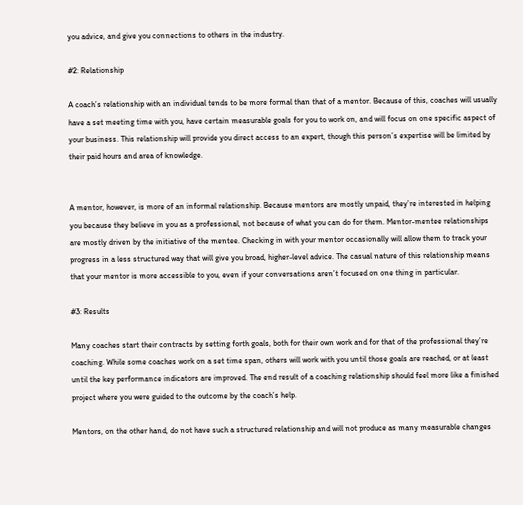you advice, and give you connections to others in the industry.

#2: Relationship

A coach’s relationship with an individual tends to be more formal than that of a mentor. Because of this, coaches will usually have a set meeting time with you, have certain measurable goals for you to work on, and will focus on one specific aspect of your business. This relationship will provide you direct access to an expert, though this person’s expertise will be limited by their paid hours and area of knowledge.


A mentor, however, is more of an informal relationship. Because mentors are mostly unpaid, they’re interested in helping you because they believe in you as a professional, not because of what you can do for them. Mentor-mentee relationships are mostly driven by the initiative of the mentee. Checking in with your mentor occasionally will allow them to track your progress in a less structured way that will give you broad, higher-level advice. The casual nature of this relationship means that your mentor is more accessible to you, even if your conversations aren’t focused on one thing in particular.

#3: Results

Many coaches start their contracts by setting forth goals, both for their own work and for that of the professional they’re coaching. While some coaches work on a set time span, others will work with you until those goals are reached, or at least until the key performance indicators are improved. The end result of a coaching relationship should feel more like a finished project where you were guided to the outcome by the coach’s help.

Mentors, on the other hand, do not have such a structured relationship and will not produce as many measurable changes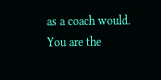as a coach would. You are the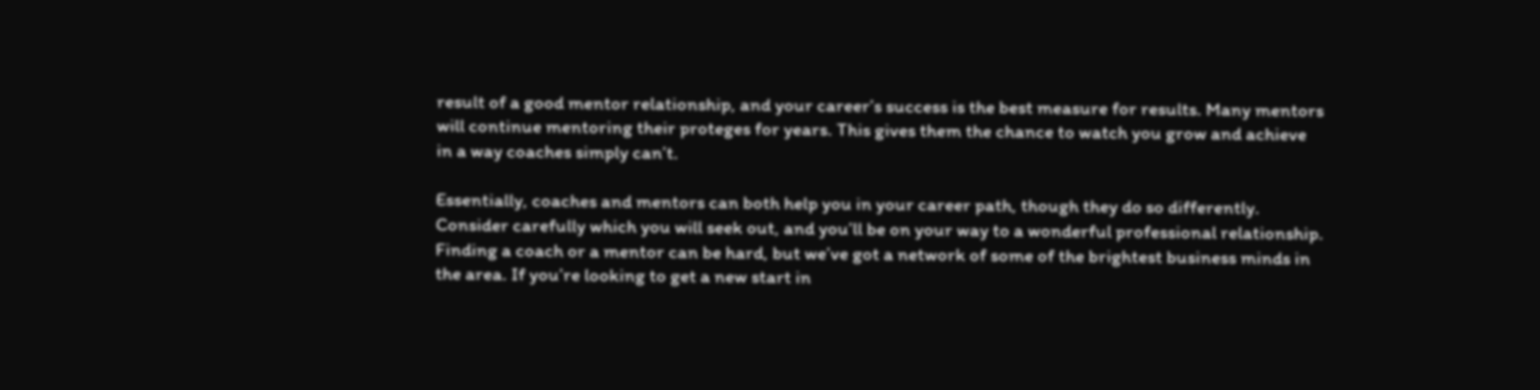result of a good mentor relationship, and your career’s success is the best measure for results. Many mentors will continue mentoring their proteges for years. This gives them the chance to watch you grow and achieve in a way coaches simply can’t.

Essentially, coaches and mentors can both help you in your career path, though they do so differently. Consider carefully which you will seek out, and you’ll be on your way to a wonderful professional relationship.
Finding a coach or a mentor can be hard, but we’ve got a network of some of the brightest business minds in the area. If you’re looking to get a new start in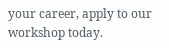your career, apply to our workshop today.